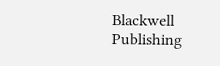Blackwell Publishing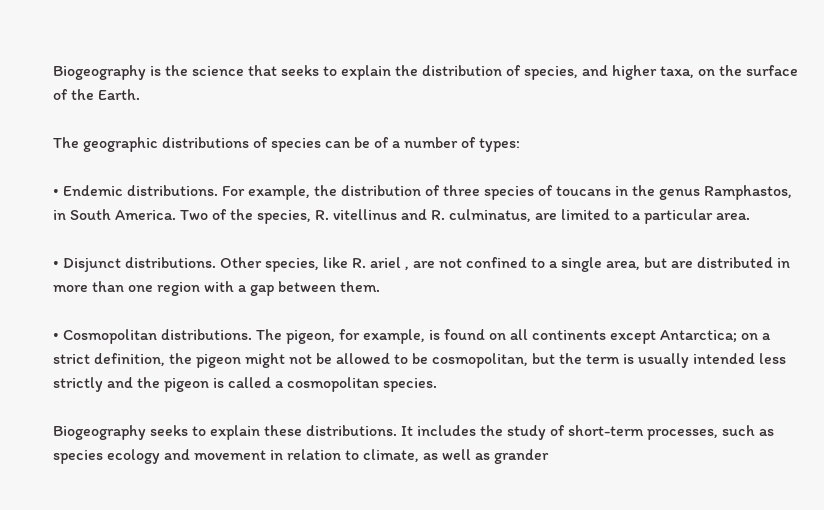Biogeography is the science that seeks to explain the distribution of species, and higher taxa, on the surface of the Earth.

The geographic distributions of species can be of a number of types:

• Endemic distributions. For example, the distribution of three species of toucans in the genus Ramphastos, in South America. Two of the species, R. vitellinus and R. culminatus, are limited to a particular area.

• Disjunct distributions. Other species, like R. ariel , are not confined to a single area, but are distributed in more than one region with a gap between them.

• Cosmopolitan distributions. The pigeon, for example, is found on all continents except Antarctica; on a strict definition, the pigeon might not be allowed to be cosmopolitan, but the term is usually intended less strictly and the pigeon is called a cosmopolitan species.

Biogeography seeks to explain these distributions. It includes the study of short-term processes, such as species ecology and movement in relation to climate, as well as grander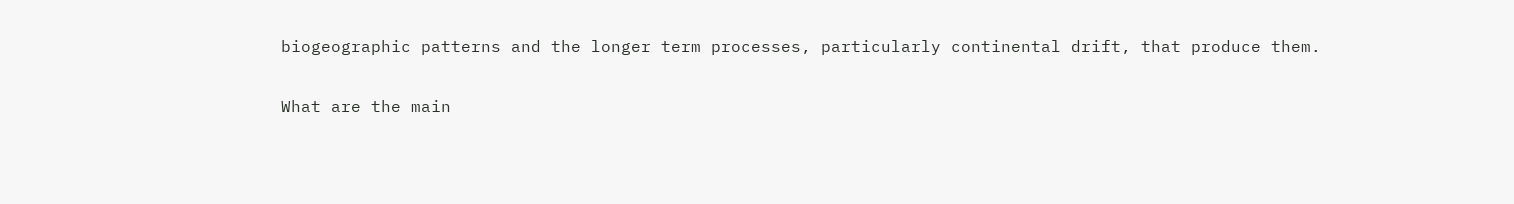biogeographic patterns and the longer term processes, particularly continental drift, that produce them.

What are the main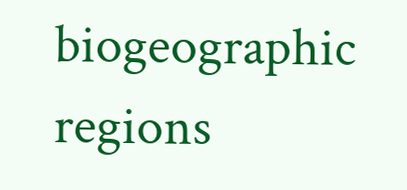biogeographic regions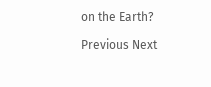on the Earth?

Previous Next